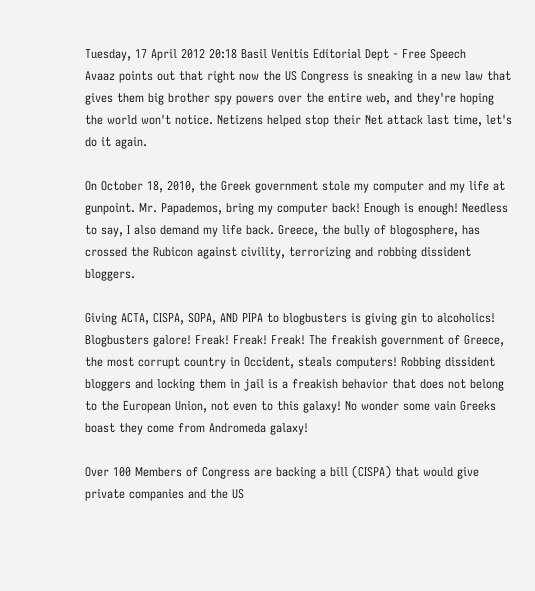Tuesday, 17 April 2012 20:18 Basil Venitis Editorial Dept - Free Speech
Avaaz points out that right now the US Congress is sneaking in a new law that gives them big brother spy powers over the entire web, and they're hoping the world won't notice. Netizens helped stop their Net attack last time, let's do it again.

On October 18, 2010, the Greek government stole my computer and my life at gunpoint. Mr. Papademos, bring my computer back! Enough is enough! Needless to say, I also demand my life back. Greece, the bully of blogosphere, has crossed the Rubicon against civility, terrorizing and robbing dissident bloggers.

Giving ACTA, CISPA, SOPA, AND PIPA to blogbusters is giving gin to alcoholics! Blogbusters galore! Freak! Freak! Freak! The freakish government of Greece, the most corrupt country in Occident, steals computers! Robbing dissident bloggers and locking them in jail is a freakish behavior that does not belong to the European Union, not even to this galaxy! No wonder some vain Greeks boast they come from Andromeda galaxy!

Over 100 Members of Congress are backing a bill (CISPA) that would give private companies and the US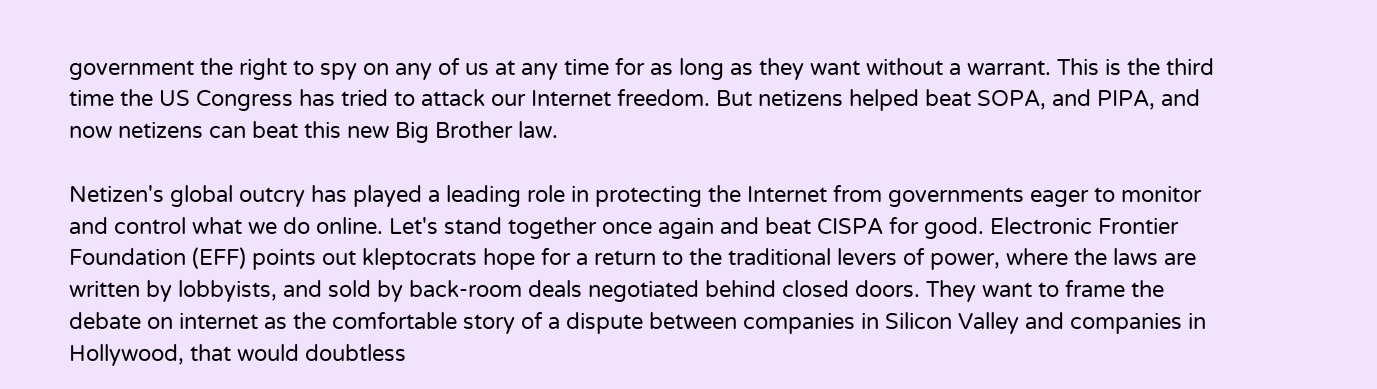government the right to spy on any of us at any time for as long as they want without a warrant. This is the third time the US Congress has tried to attack our Internet freedom. But netizens helped beat SOPA, and PIPA, and now netizens can beat this new Big Brother law.

Netizen's global outcry has played a leading role in protecting the Internet from governments eager to monitor and control what we do online. Let's stand together once again and beat CISPA for good. Electronic Frontier Foundation (EFF) points out kleptocrats hope for a return to the traditional levers of power, where the laws are written by lobbyists, and sold by back-room deals negotiated behind closed doors. They want to frame the debate on internet as the comfortable story of a dispute between companies in Silicon Valley and companies in Hollywood, that would doubtless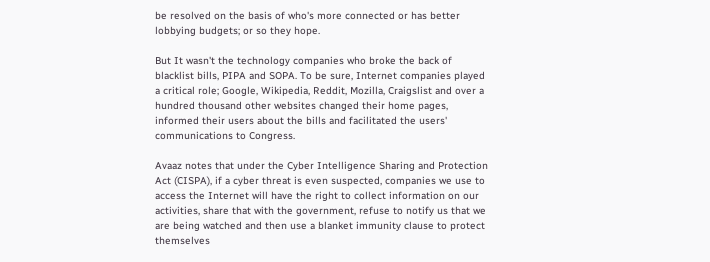be resolved on the basis of who's more connected or has better lobbying budgets; or so they hope.

But It wasn't the technology companies who broke the back of blacklist bills, PIPA and SOPA. To be sure, Internet companies played a critical role; Google, Wikipedia, Reddit, Mozilla, Craigslist and over a hundred thousand other websites changed their home pages, informed their users about the bills and facilitated the users' communications to Congress.

Avaaz notes that under the Cyber Intelligence Sharing and Protection Act (CISPA), if a cyber threat is even suspected, companies we use to access the Internet will have the right to collect information on our activities, share that with the government, refuse to notify us that we are being watched and then use a blanket immunity clause to protect themselves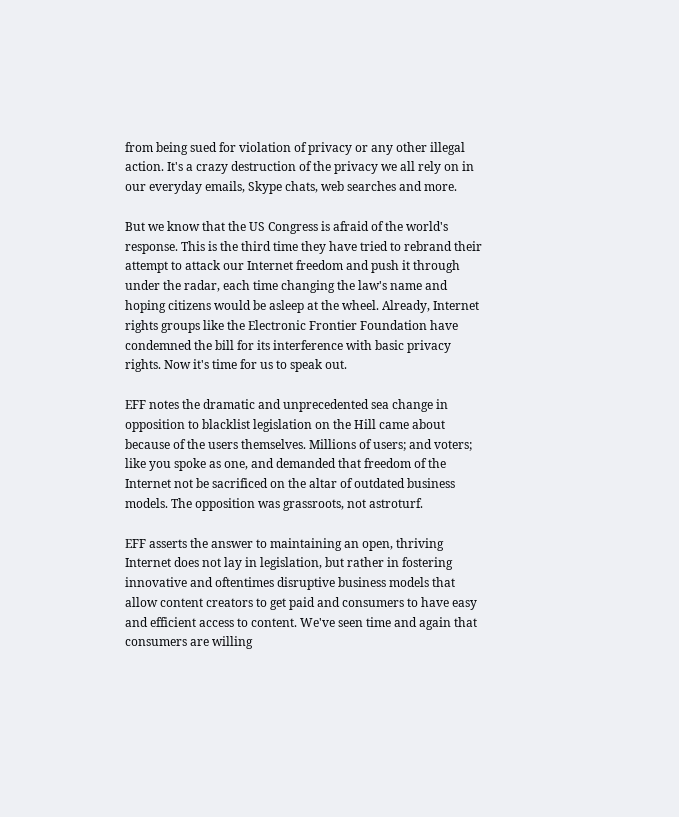from being sued for violation of privacy or any other illegal action. It's a crazy destruction of the privacy we all rely on in our everyday emails, Skype chats, web searches and more.

But we know that the US Congress is afraid of the world's response. This is the third time they have tried to rebrand their attempt to attack our Internet freedom and push it through under the radar, each time changing the law's name and hoping citizens would be asleep at the wheel. Already, Internet rights groups like the Electronic Frontier Foundation have condemned the bill for its interference with basic privacy rights. Now it's time for us to speak out.

EFF notes the dramatic and unprecedented sea change in opposition to blacklist legislation on the Hill came about because of the users themselves. Millions of users; and voters; like you spoke as one, and demanded that freedom of the Internet not be sacrificed on the altar of outdated business models. The opposition was grassroots, not astroturf.

EFF asserts the answer to maintaining an open, thriving Internet does not lay in legislation, but rather in fostering innovative and oftentimes disruptive business models that allow content creators to get paid and consumers to have easy and efficient access to content. We've seen time and again that consumers are willing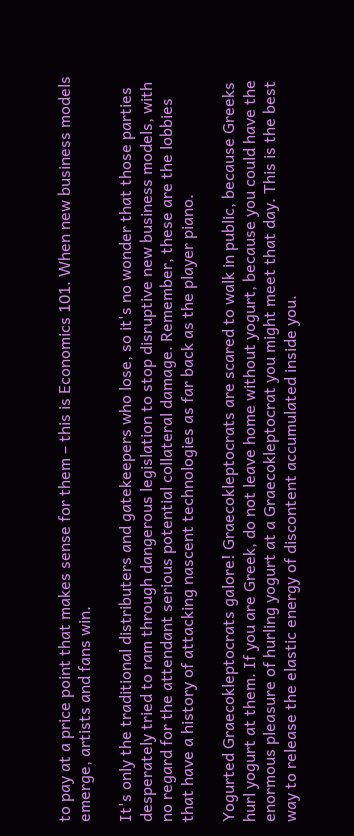to pay at a price point that makes sense for them – this is Economics 101. When new business models emerge, artists and fans win.

It's only the traditional distributers and gatekeepers who lose, so it's no wonder that those parties desperately tried to ram through dangerous legislation to stop disruptive new business models, with no regard for the attendant serious potential collateral damage. Remember, these are the lobbies that have a history of attacking nascent technologies as far back as the player piano.

Yogurted Graecokleptocrats galore! Graecokleptocrats are scared to walk in public, because Greeks hurl yogurt at them. If you are Greek, do not leave home without yogurt, because you could have the enormous pleasure of hurling yogurt at a Graecokleptocrat you might meet that day. This is the best way to release the elastic energy of discontent accumulated inside you.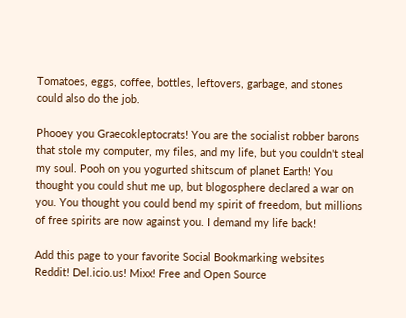Tomatoes, eggs, coffee, bottles, leftovers, garbage, and stones could also do the job.

Phooey you Graecokleptocrats! You are the socialist robber barons that stole my computer, my files, and my life, but you couldn't steal my soul. Pooh on you yogurted shitscum of planet Earth! You thought you could shut me up, but blogosphere declared a war on you. You thought you could bend my spirit of freedom, but millions of free spirits are now against you. I demand my life back!

Add this page to your favorite Social Bookmarking websites
Reddit! Del.icio.us! Mixx! Free and Open Source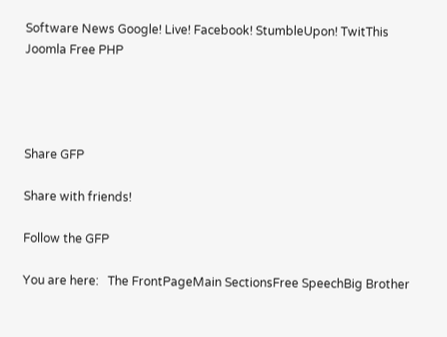Software News Google! Live! Facebook! StumbleUpon! TwitThis Joomla Free PHP




Share GFP

Share with friends!

Follow the GFP

You are here:   The FrontPageMain SectionsFree SpeechBig Brother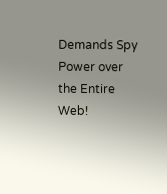Demands Spy Power over the Entire Web!